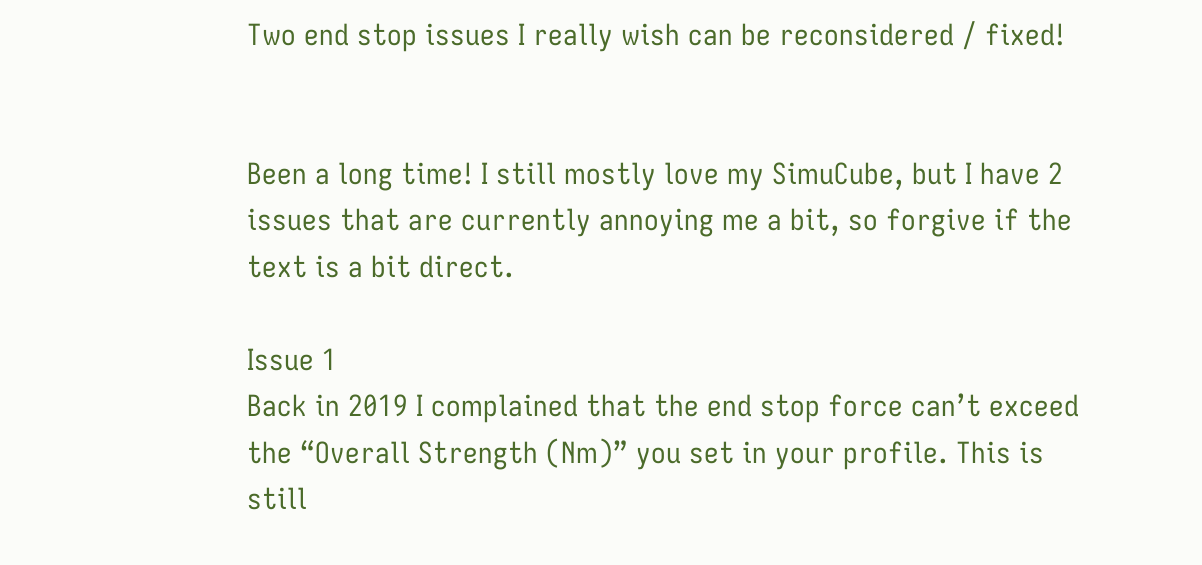Two end stop issues I really wish can be reconsidered / fixed!


Been a long time! I still mostly love my SimuCube, but I have 2 issues that are currently annoying me a bit, so forgive if the text is a bit direct.

Issue 1
Back in 2019 I complained that the end stop force can’t exceed the “Overall Strength (Nm)” you set in your profile. This is still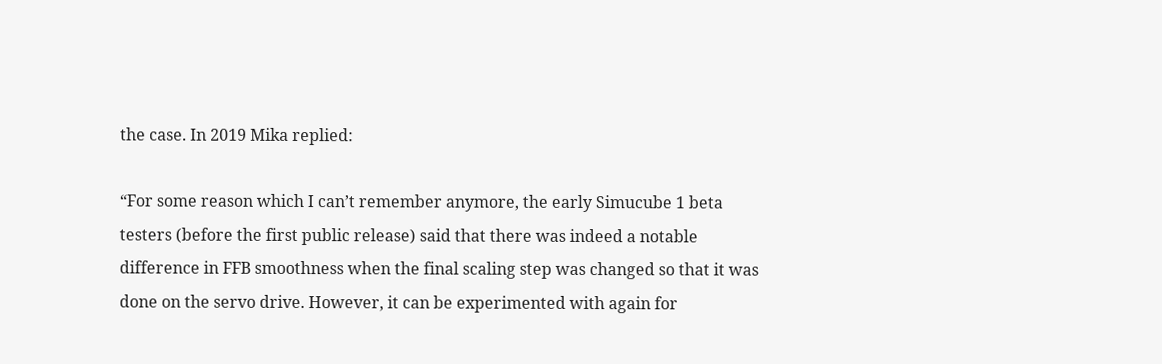the case. In 2019 Mika replied:

“For some reason which I can’t remember anymore, the early Simucube 1 beta testers (before the first public release) said that there was indeed a notable difference in FFB smoothness when the final scaling step was changed so that it was done on the servo drive. However, it can be experimented with again for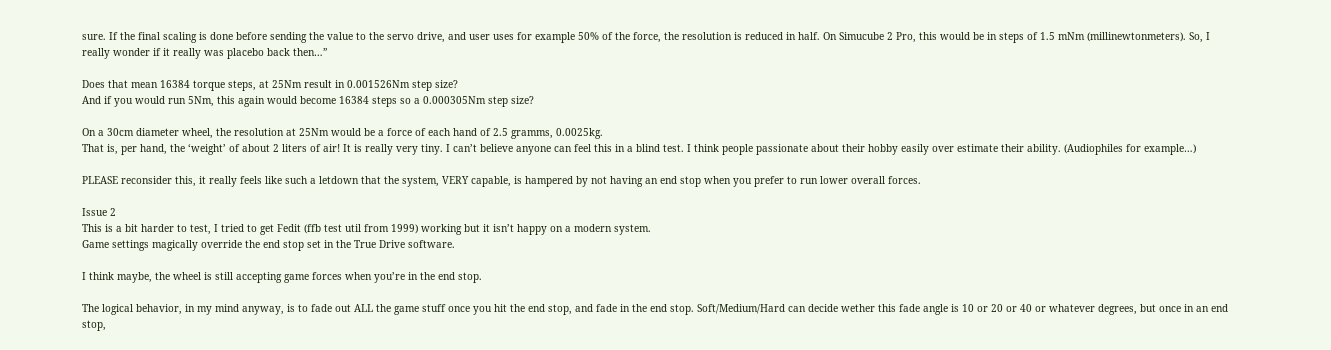sure. If the final scaling is done before sending the value to the servo drive, and user uses for example 50% of the force, the resolution is reduced in half. On Simucube 2 Pro, this would be in steps of 1.5 mNm (millinewtonmeters). So, I really wonder if it really was placebo back then…”

Does that mean 16384 torque steps, at 25Nm result in 0.001526Nm step size?
And if you would run 5Nm, this again would become 16384 steps so a 0.000305Nm step size?

On a 30cm diameter wheel, the resolution at 25Nm would be a force of each hand of 2.5 gramms, 0.0025kg.
That is, per hand, the ‘weight’ of about 2 liters of air! It is really very tiny. I can’t believe anyone can feel this in a blind test. I think people passionate about their hobby easily over estimate their ability. (Audiophiles for example…)

PLEASE reconsider this, it really feels like such a letdown that the system, VERY capable, is hampered by not having an end stop when you prefer to run lower overall forces.

Issue 2
This is a bit harder to test, I tried to get Fedit (ffb test util from 1999) working but it isn’t happy on a modern system.
Game settings magically override the end stop set in the True Drive software.

I think maybe, the wheel is still accepting game forces when you’re in the end stop.

The logical behavior, in my mind anyway, is to fade out ALL the game stuff once you hit the end stop, and fade in the end stop. Soft/Medium/Hard can decide wether this fade angle is 10 or 20 or 40 or whatever degrees, but once in an end stop,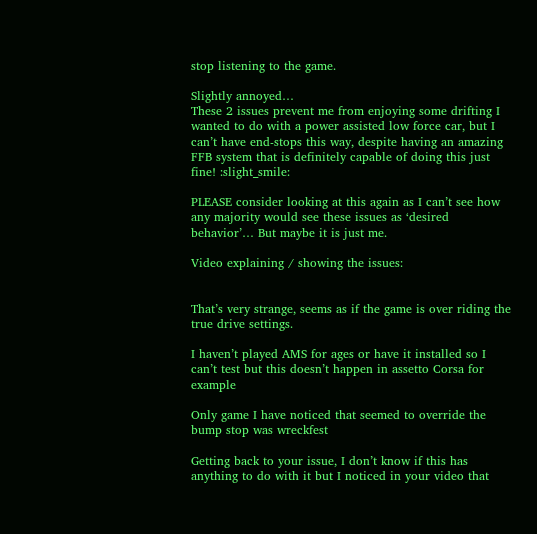stop listening to the game.

Slightly annoyed…
These 2 issues prevent me from enjoying some drifting I wanted to do with a power assisted low force car, but I can’t have end-stops this way, despite having an amazing FFB system that is definitely capable of doing this just fine! :slight_smile:

PLEASE consider looking at this again as I can’t see how any majority would see these issues as ‘desired behavior’… But maybe it is just me.

Video explaining / showing the issues:


That’s very strange, seems as if the game is over riding the true drive settings.

I haven’t played AMS for ages or have it installed so I can’t test but this doesn’t happen in assetto Corsa for example

Only game I have noticed that seemed to override the bump stop was wreckfest

Getting back to your issue, I don’t know if this has anything to do with it but I noticed in your video that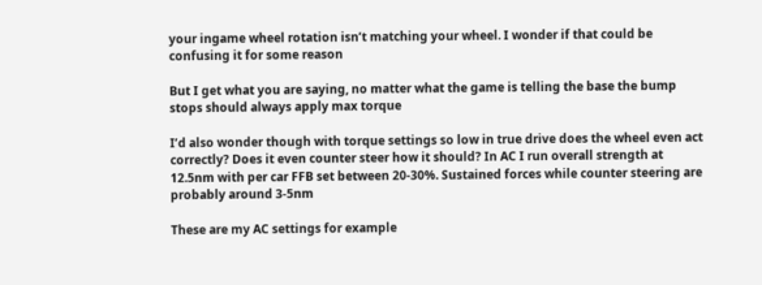your ingame wheel rotation isn’t matching your wheel. I wonder if that could be confusing it for some reason

But I get what you are saying, no matter what the game is telling the base the bump stops should always apply max torque

I’d also wonder though with torque settings so low in true drive does the wheel even act correctly? Does it even counter steer how it should? In AC I run overall strength at 12.5nm with per car FFB set between 20-30%. Sustained forces while counter steering are probably around 3-5nm

These are my AC settings for example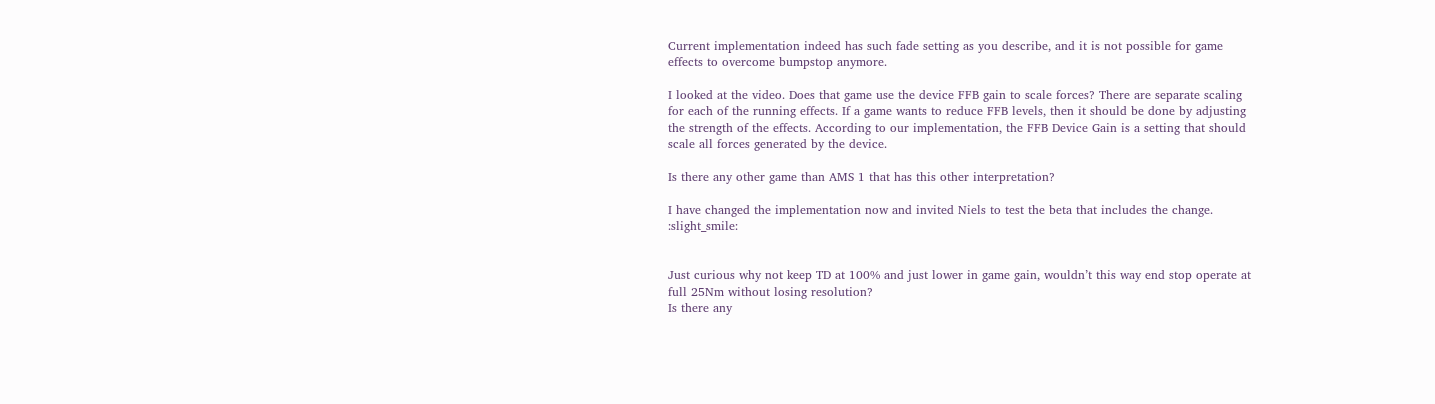Current implementation indeed has such fade setting as you describe, and it is not possible for game effects to overcome bumpstop anymore.

I looked at the video. Does that game use the device FFB gain to scale forces? There are separate scaling for each of the running effects. If a game wants to reduce FFB levels, then it should be done by adjusting the strength of the effects. According to our implementation, the FFB Device Gain is a setting that should scale all forces generated by the device.

Is there any other game than AMS 1 that has this other interpretation?

I have changed the implementation now and invited Niels to test the beta that includes the change. :slight_smile:


Just curious why not keep TD at 100% and just lower in game gain, wouldn’t this way end stop operate at full 25Nm without losing resolution?
Is there any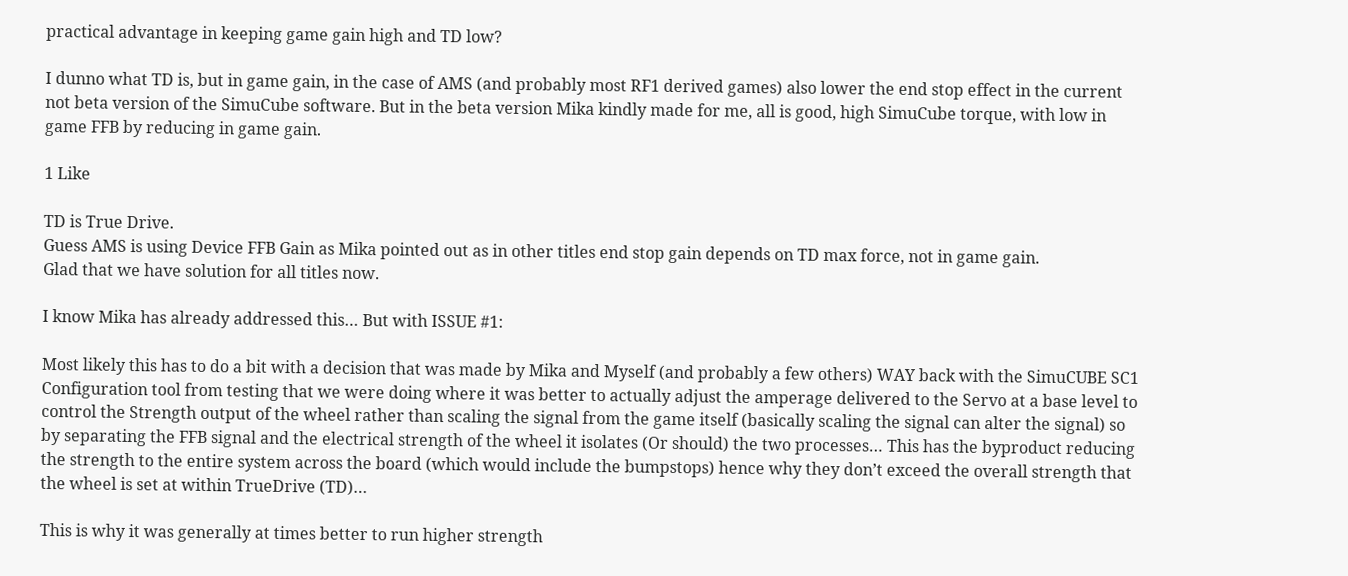practical advantage in keeping game gain high and TD low?

I dunno what TD is, but in game gain, in the case of AMS (and probably most RF1 derived games) also lower the end stop effect in the current not beta version of the SimuCube software. But in the beta version Mika kindly made for me, all is good, high SimuCube torque, with low in game FFB by reducing in game gain.

1 Like

TD is True Drive.
Guess AMS is using Device FFB Gain as Mika pointed out as in other titles end stop gain depends on TD max force, not in game gain.
Glad that we have solution for all titles now.

I know Mika has already addressed this… But with ISSUE #1:

Most likely this has to do a bit with a decision that was made by Mika and Myself (and probably a few others) WAY back with the SimuCUBE SC1 Configuration tool from testing that we were doing where it was better to actually adjust the amperage delivered to the Servo at a base level to control the Strength output of the wheel rather than scaling the signal from the game itself (basically scaling the signal can alter the signal) so by separating the FFB signal and the electrical strength of the wheel it isolates (Or should) the two processes… This has the byproduct reducing the strength to the entire system across the board (which would include the bumpstops) hence why they don’t exceed the overall strength that the wheel is set at within TrueDrive (TD)…

This is why it was generally at times better to run higher strength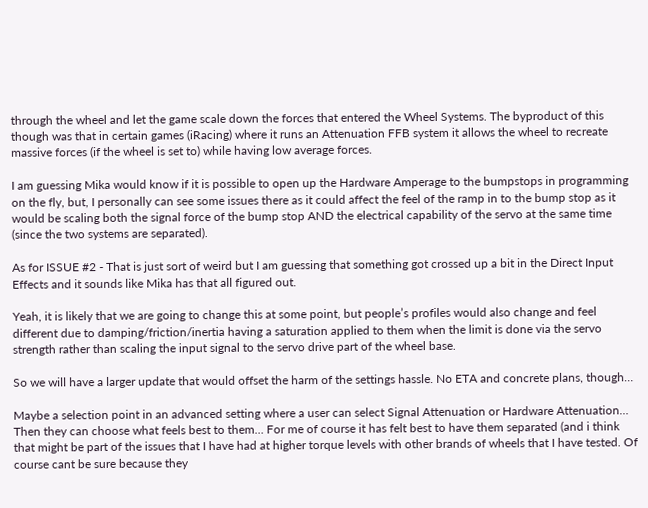through the wheel and let the game scale down the forces that entered the Wheel Systems. The byproduct of this though was that in certain games (iRacing) where it runs an Attenuation FFB system it allows the wheel to recreate massive forces (if the wheel is set to) while having low average forces.

I am guessing Mika would know if it is possible to open up the Hardware Amperage to the bumpstops in programming on the fly, but, I personally can see some issues there as it could affect the feel of the ramp in to the bump stop as it would be scaling both the signal force of the bump stop AND the electrical capability of the servo at the same time (since the two systems are separated).

As for ISSUE #2 - That is just sort of weird but I am guessing that something got crossed up a bit in the Direct Input Effects and it sounds like Mika has that all figured out.

Yeah, it is likely that we are going to change this at some point, but people’s profiles would also change and feel different due to damping/friction/inertia having a saturation applied to them when the limit is done via the servo strength rather than scaling the input signal to the servo drive part of the wheel base.

So we will have a larger update that would offset the harm of the settings hassle. No ETA and concrete plans, though…

Maybe a selection point in an advanced setting where a user can select Signal Attenuation or Hardware Attenuation… Then they can choose what feels best to them… For me of course it has felt best to have them separated (and i think that might be part of the issues that I have had at higher torque levels with other brands of wheels that I have tested. Of course cant be sure because they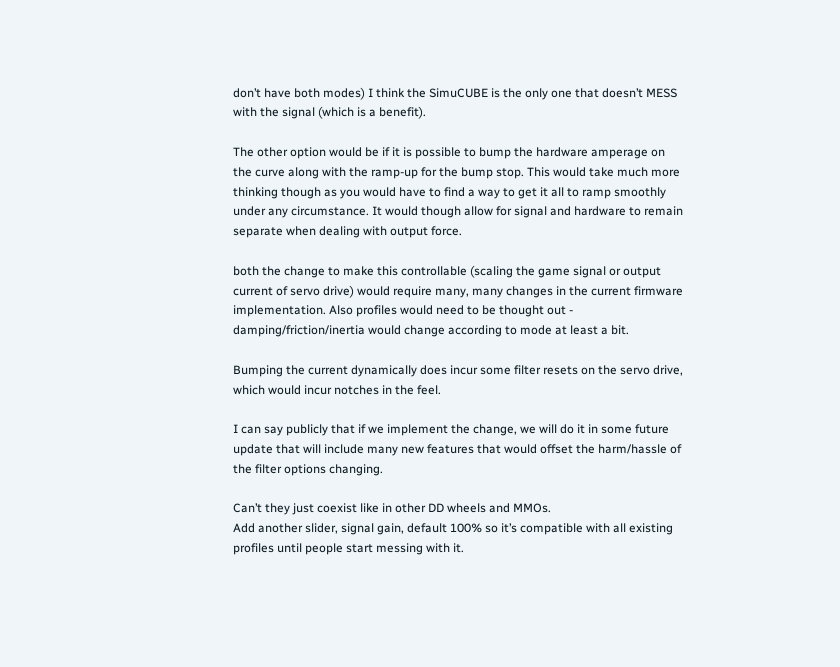don’t have both modes) I think the SimuCUBE is the only one that doesn’t MESS with the signal (which is a benefit).

The other option would be if it is possible to bump the hardware amperage on the curve along with the ramp-up for the bump stop. This would take much more thinking though as you would have to find a way to get it all to ramp smoothly under any circumstance. It would though allow for signal and hardware to remain separate when dealing with output force.

both the change to make this controllable (scaling the game signal or output current of servo drive) would require many, many changes in the current firmware implementation. Also profiles would need to be thought out - damping/friction/inertia would change according to mode at least a bit.

Bumping the current dynamically does incur some filter resets on the servo drive, which would incur notches in the feel.

I can say publicly that if we implement the change, we will do it in some future update that will include many new features that would offset the harm/hassle of the filter options changing.

Can’t they just coexist like in other DD wheels and MMOs.
Add another slider, signal gain, default 100% so it’s compatible with all existing profiles until people start messing with it.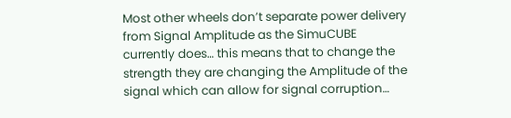Most other wheels don’t separate power delivery from Signal Amplitude as the SimuCUBE currently does… this means that to change the strength they are changing the Amplitude of the signal which can allow for signal corruption…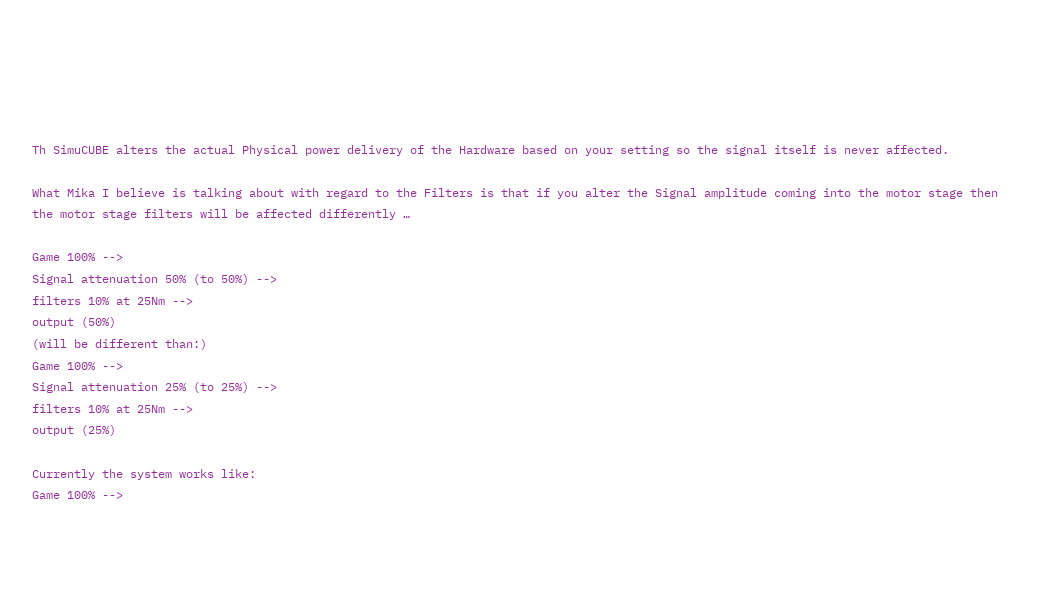Th SimuCUBE alters the actual Physical power delivery of the Hardware based on your setting so the signal itself is never affected.

What Mika I believe is talking about with regard to the Filters is that if you alter the Signal amplitude coming into the motor stage then the motor stage filters will be affected differently …

Game 100% -->
Signal attenuation 50% (to 50%) -->
filters 10% at 25Nm -->
output (50%)
(will be different than:)
Game 100% -->
Signal attenuation 25% (to 25%) -->
filters 10% at 25Nm -->
output (25%)

Currently the system works like:
Game 100% -->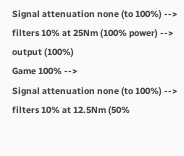Signal attenuation none (to 100%) -->
filters 10% at 25Nm (100% power) -->
output (100%)
Game 100% -->
Signal attenuation none (to 100%) -->
filters 10% at 12.5Nm (50%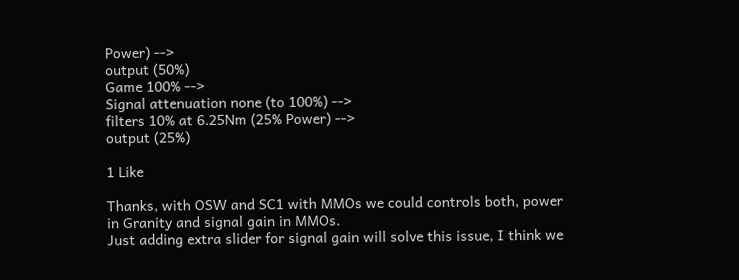Power) -->
output (50%)
Game 100% -->
Signal attenuation none (to 100%) -->
filters 10% at 6.25Nm (25% Power) -->
output (25%)

1 Like

Thanks, with OSW and SC1 with MMOs we could controls both, power in Granity and signal gain in MMOs.
Just adding extra slider for signal gain will solve this issue, I think we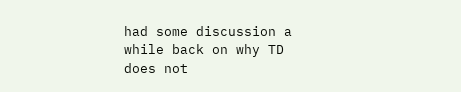had some discussion a while back on why TD does not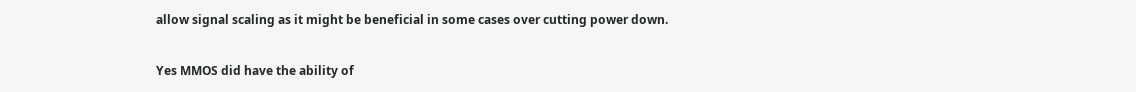allow signal scaling as it might be beneficial in some cases over cutting power down.

Yes MMOS did have the ability of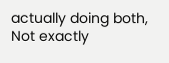actually doing both, Not exactly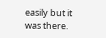easily but it was there.